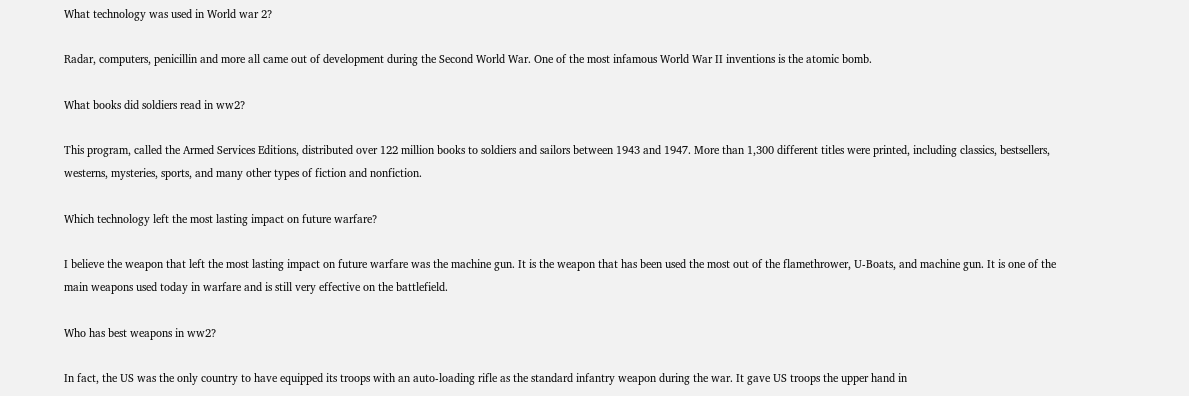What technology was used in World war 2?

Radar, computers, penicillin and more all came out of development during the Second World War. One of the most infamous World War II inventions is the atomic bomb.

What books did soldiers read in ww2?

This program, called the Armed Services Editions, distributed over 122 million books to soldiers and sailors between 1943 and 1947. More than 1,300 different titles were printed, including classics, bestsellers, westerns, mysteries, sports, and many other types of fiction and nonfiction.

Which technology left the most lasting impact on future warfare?

I believe the weapon that left the most lasting impact on future warfare was the machine gun. It is the weapon that has been used the most out of the flamethrower, U-Boats, and machine gun. It is one of the main weapons used today in warfare and is still very effective on the battlefield.

Who has best weapons in ww2?

In fact, the US was the only country to have equipped its troops with an auto-loading rifle as the standard infantry weapon during the war. It gave US troops the upper hand in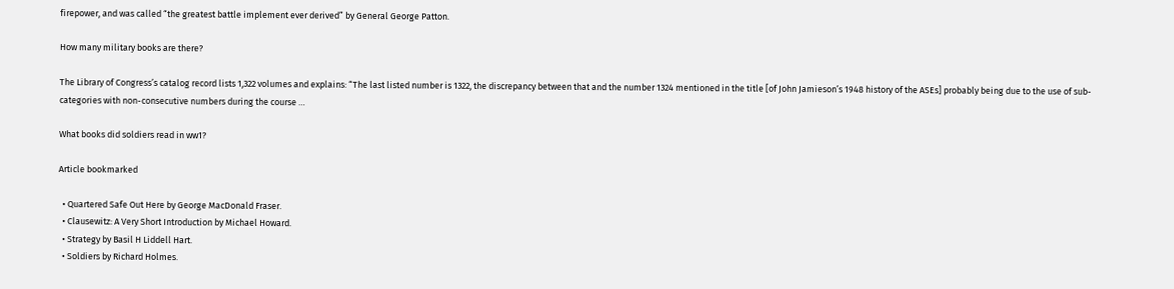firepower, and was called “the greatest battle implement ever derived” by General George Patton.

How many military books are there?

The Library of Congress’s catalog record lists 1,322 volumes and explains: “The last listed number is 1322, the discrepancy between that and the number 1324 mentioned in the title [of John Jamieson’s 1948 history of the ASEs] probably being due to the use of sub-categories with non-consecutive numbers during the course …

What books did soldiers read in ww1?

Article bookmarked

  • Quartered Safe Out Here by George MacDonald Fraser.
  • Clausewitz: A Very Short Introduction by Michael Howard.
  • Strategy by Basil H Liddell Hart.
  • Soldiers by Richard Holmes.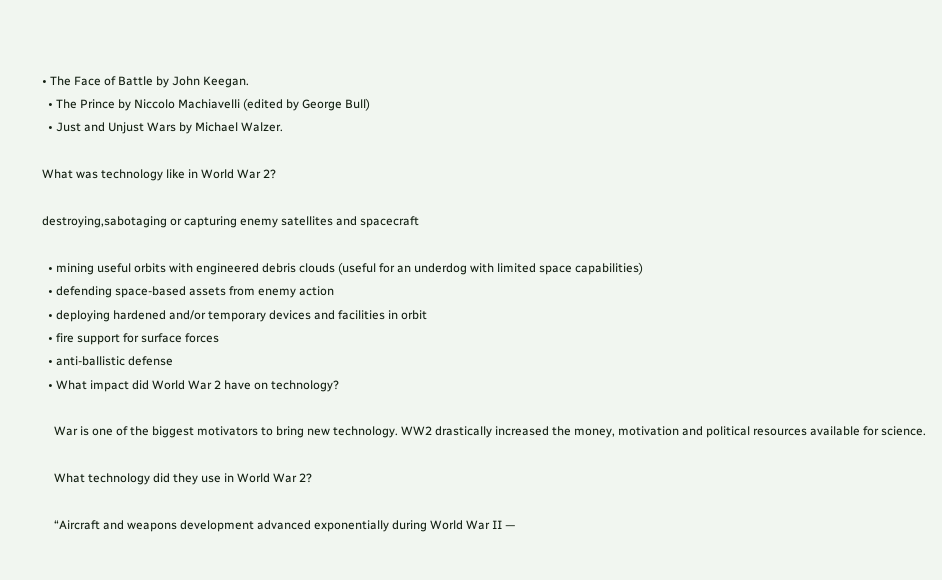• The Face of Battle by John Keegan.
  • The Prince by Niccolo Machiavelli (edited by George Bull)
  • Just and Unjust Wars by Michael Walzer.

What was technology like in World War 2?

destroying,sabotaging or capturing enemy satellites and spacecraft

  • mining useful orbits with engineered debris clouds (useful for an underdog with limited space capabilities)
  • defending space-based assets from enemy action
  • deploying hardened and/or temporary devices and facilities in orbit
  • fire support for surface forces
  • anti-ballistic defense
  • What impact did World War 2 have on technology?

    War is one of the biggest motivators to bring new technology. WW2 drastically increased the money, motivation and political resources available for science.

    What technology did they use in World War 2?

    “Aircraft and weapons development advanced exponentially during World War II —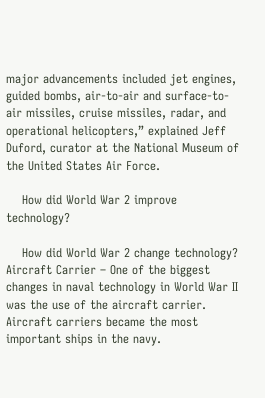major advancements included jet engines, guided bombs, air-to-air and surface-to-air missiles, cruise missiles, radar, and operational helicopters,” explained Jeff Duford, curator at the National Museum of the United States Air Force.

    How did World War 2 improve technology?

    How did World War 2 change technology? Aircraft Carrier – One of the biggest changes in naval technology in World War II was the use of the aircraft carrier. Aircraft carriers became the most important ships in the navy.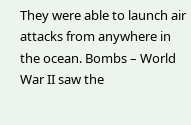They were able to launch air attacks from anywhere in the ocean. Bombs – World War II saw the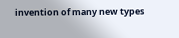invention of many new types